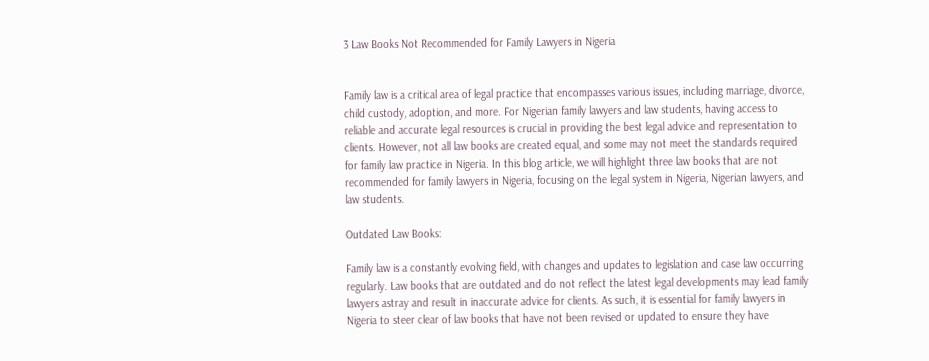3 Law Books Not Recommended for Family Lawyers in Nigeria


Family law is a critical area of legal practice that encompasses various issues, including marriage, divorce, child custody, adoption, and more. For Nigerian family lawyers and law students, having access to reliable and accurate legal resources is crucial in providing the best legal advice and representation to clients. However, not all law books are created equal, and some may not meet the standards required for family law practice in Nigeria. In this blog article, we will highlight three law books that are not recommended for family lawyers in Nigeria, focusing on the legal system in Nigeria, Nigerian lawyers, and law students.

Outdated Law Books:

Family law is a constantly evolving field, with changes and updates to legislation and case law occurring regularly. Law books that are outdated and do not reflect the latest legal developments may lead family lawyers astray and result in inaccurate advice for clients. As such, it is essential for family lawyers in Nigeria to steer clear of law books that have not been revised or updated to ensure they have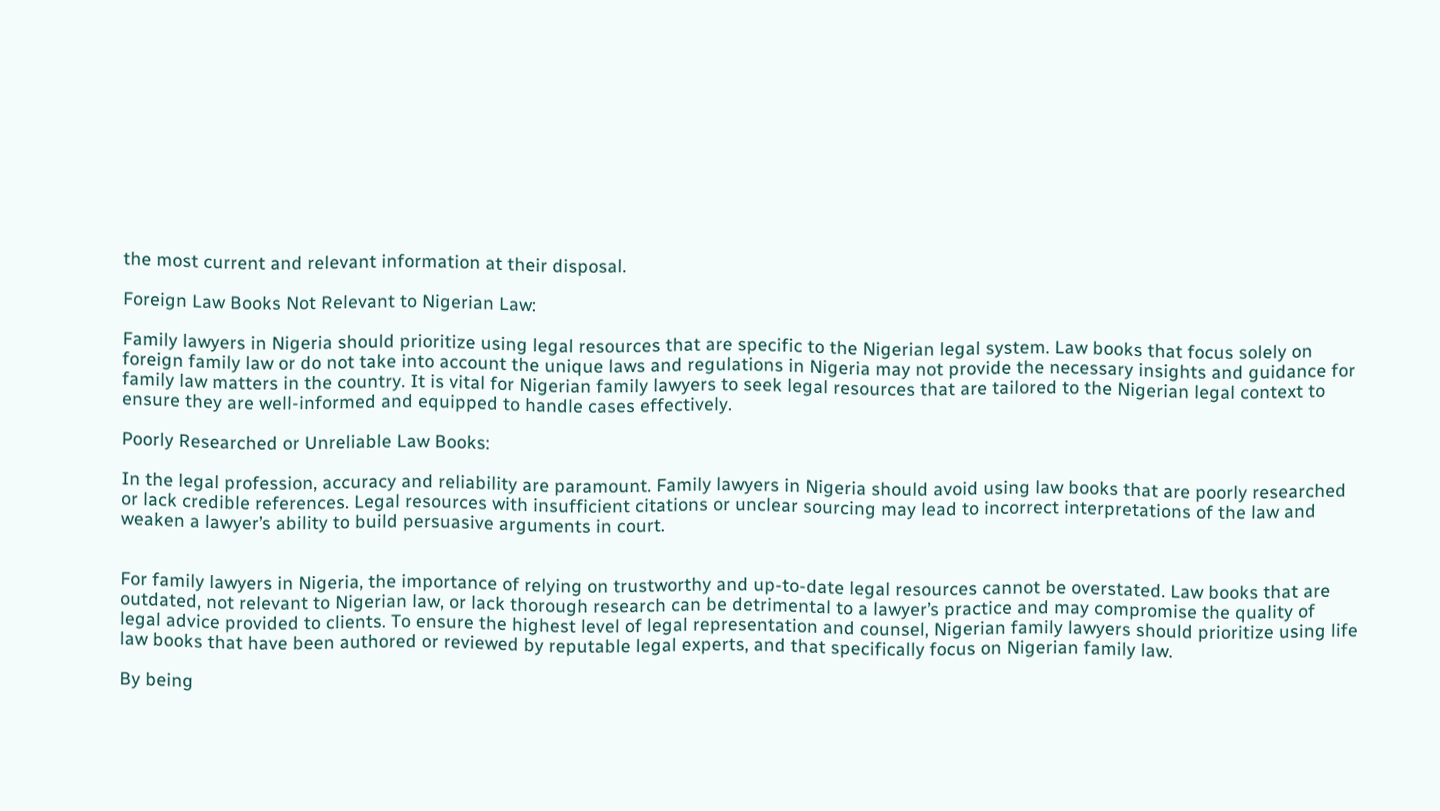the most current and relevant information at their disposal.

Foreign Law Books Not Relevant to Nigerian Law:

Family lawyers in Nigeria should prioritize using legal resources that are specific to the Nigerian legal system. Law books that focus solely on foreign family law or do not take into account the unique laws and regulations in Nigeria may not provide the necessary insights and guidance for family law matters in the country. It is vital for Nigerian family lawyers to seek legal resources that are tailored to the Nigerian legal context to ensure they are well-informed and equipped to handle cases effectively.

Poorly Researched or Unreliable Law Books:

In the legal profession, accuracy and reliability are paramount. Family lawyers in Nigeria should avoid using law books that are poorly researched or lack credible references. Legal resources with insufficient citations or unclear sourcing may lead to incorrect interpretations of the law and weaken a lawyer’s ability to build persuasive arguments in court.


For family lawyers in Nigeria, the importance of relying on trustworthy and up-to-date legal resources cannot be overstated. Law books that are outdated, not relevant to Nigerian law, or lack thorough research can be detrimental to a lawyer’s practice and may compromise the quality of legal advice provided to clients. To ensure the highest level of legal representation and counsel, Nigerian family lawyers should prioritize using life law books that have been authored or reviewed by reputable legal experts, and that specifically focus on Nigerian family law.

By being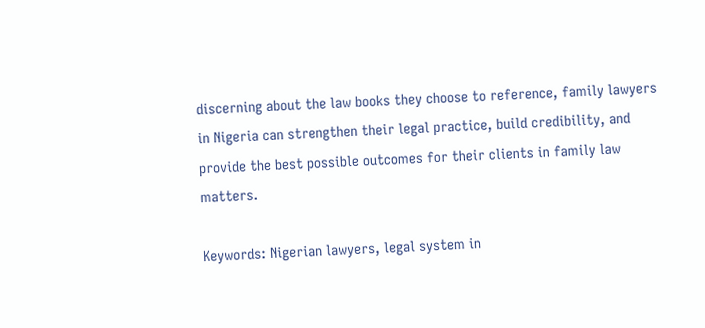discerning about the law books they choose to reference, family lawyers in Nigeria can strengthen their legal practice, build credibility, and provide the best possible outcomes for their clients in family law matters.

Keywords: Nigerian lawyers, legal system in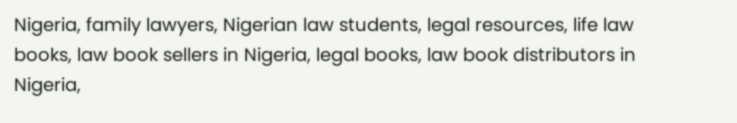Nigeria, family lawyers, Nigerian law students, legal resources, life law books, law book sellers in Nigeria, legal books, law book distributors in Nigeria,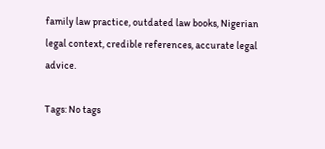family law practice, outdated law books, Nigerian legal context, credible references, accurate legal advice.

Tags: No tags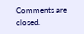Comments are closed.